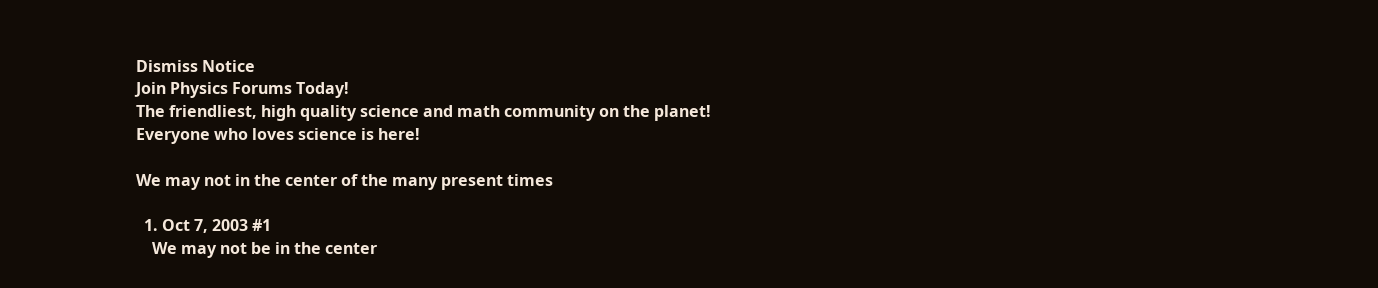Dismiss Notice
Join Physics Forums Today!
The friendliest, high quality science and math community on the planet! Everyone who loves science is here!

We may not in the center of the many present times

  1. Oct 7, 2003 #1
    We may not be in the center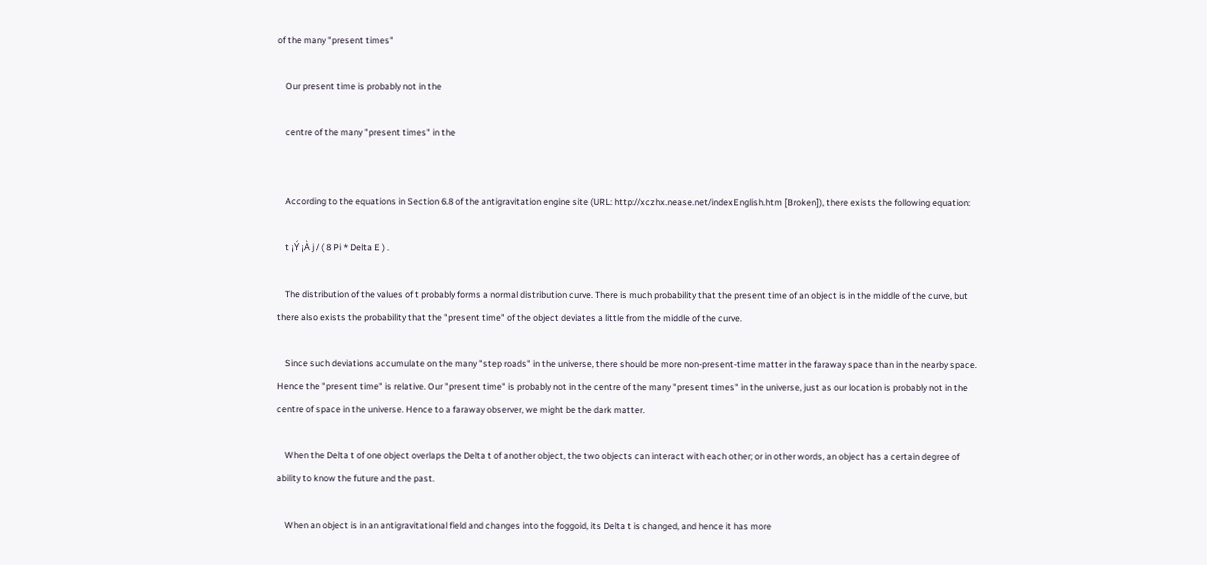of the many "present times"

    Our present time is probably not in the

    centre of the many "present times" in the


    According to the equations in Section 6.8 of the antigravitation engine site (URL: http://xczhx.nease.net/indexEnglish.htm [Broken]), there exists the following equation:

    t ¡Ý ¡À j / ( 8 Pi * Delta E ) .

    The distribution of the values of t probably forms a normal distribution curve. There is much probability that the present time of an object is in the middle of the curve, but there also exists the probability that the "present time" of the object deviates a little from the middle of the curve.

    Since such deviations accumulate on the many "step roads" in the universe, there should be more non-present-time matter in the faraway space than in the nearby space. Hence the "present time" is relative. Our "present time" is probably not in the centre of the many "present times" in the universe, just as our location is probably not in the centre of space in the universe. Hence to a faraway observer, we might be the dark matter.

    When the Delta t of one object overlaps the Delta t of another object, the two objects can interact with each other; or in other words, an object has a certain degree of ability to know the future and the past.

    When an object is in an antigravitational field and changes into the foggoid, its Delta t is changed, and hence it has more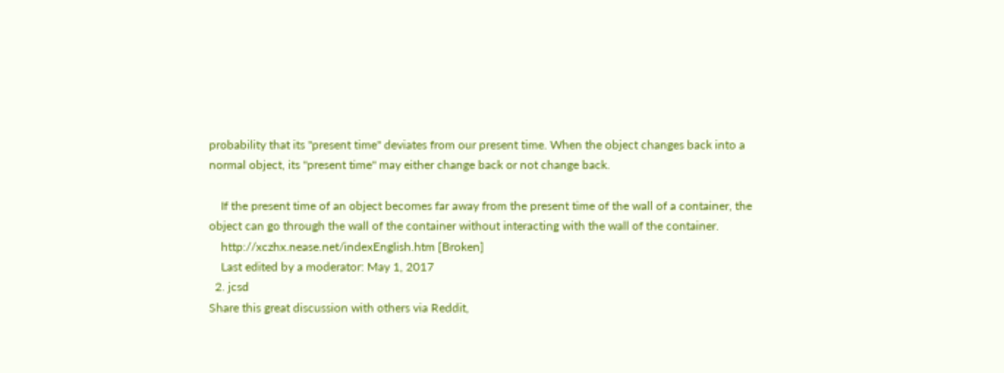probability that its "present time" deviates from our present time. When the object changes back into a normal object, its "present time" may either change back or not change back.

    If the present time of an object becomes far away from the present time of the wall of a container, the object can go through the wall of the container without interacting with the wall of the container.
    http://xczhx.nease.net/indexEnglish.htm [Broken]
    Last edited by a moderator: May 1, 2017
  2. jcsd
Share this great discussion with others via Reddit,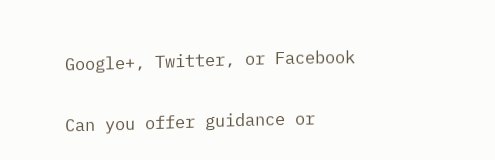Google+, Twitter, or Facebook

Can you offer guidance or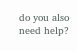do you also need help?